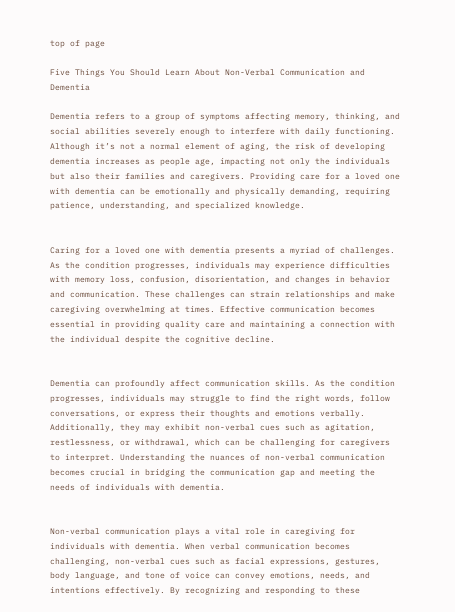top of page

Five Things You Should Learn About Non-Verbal Communication and Dementia

Dementia refers to a group of symptoms affecting memory, thinking, and social abilities severely enough to interfere with daily functioning. Although it’s not a normal element of aging, the risk of developing dementia increases as people age, impacting not only the individuals but also their families and caregivers. Providing care for a loved one with dementia can be emotionally and physically demanding, requiring patience, understanding, and specialized knowledge.


Caring for a loved one with dementia presents a myriad of challenges. As the condition progresses, individuals may experience difficulties with memory loss, confusion, disorientation, and changes in behavior and communication. These challenges can strain relationships and make caregiving overwhelming at times. Effective communication becomes essential in providing quality care and maintaining a connection with the individual despite the cognitive decline.


Dementia can profoundly affect communication skills. As the condition progresses, individuals may struggle to find the right words, follow conversations, or express their thoughts and emotions verbally. Additionally, they may exhibit non-verbal cues such as agitation, restlessness, or withdrawal, which can be challenging for caregivers to interpret. Understanding the nuances of non-verbal communication becomes crucial in bridging the communication gap and meeting the needs of individuals with dementia.


Non-verbal communication plays a vital role in caregiving for individuals with dementia. When verbal communication becomes challenging, non-verbal cues such as facial expressions, gestures, body language, and tone of voice can convey emotions, needs, and intentions effectively. By recognizing and responding to these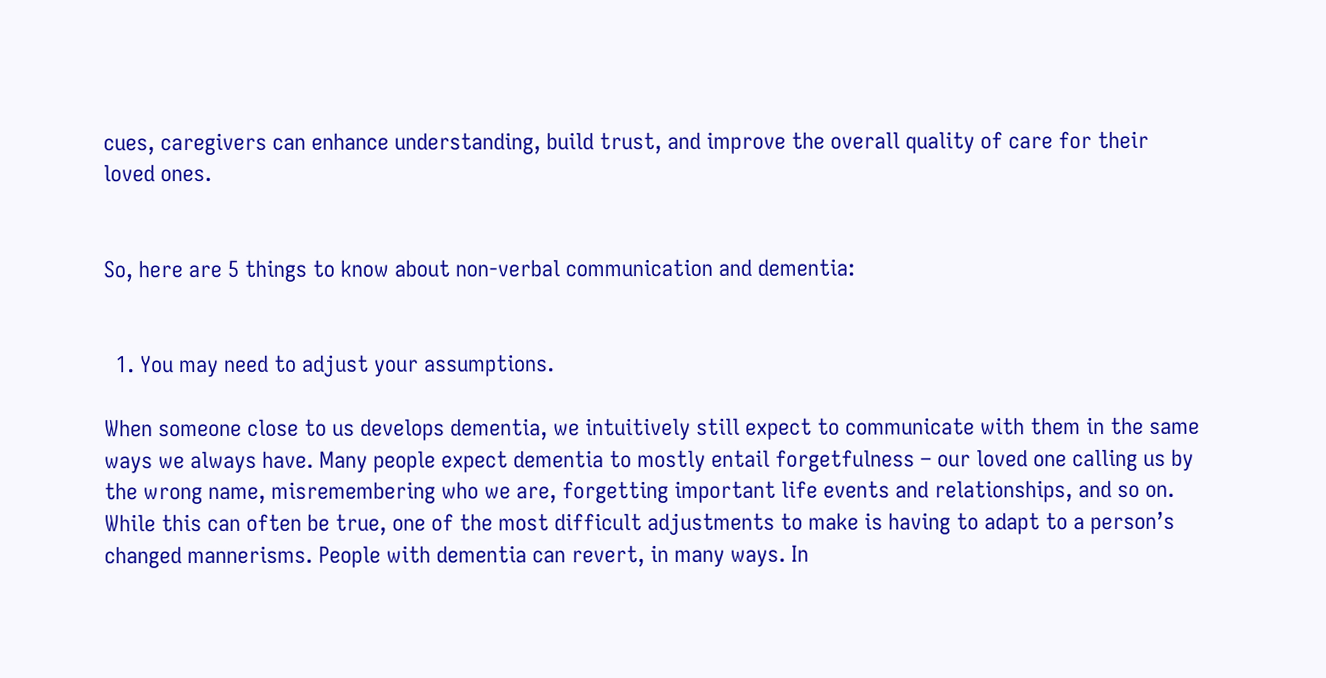cues, caregivers can enhance understanding, build trust, and improve the overall quality of care for their loved ones.


So, here are 5 things to know about non-verbal communication and dementia:


  1. You may need to adjust your assumptions.

When someone close to us develops dementia, we intuitively still expect to communicate with them in the same ways we always have. Many people expect dementia to mostly entail forgetfulness – our loved one calling us by the wrong name, misremembering who we are, forgetting important life events and relationships, and so on. While this can often be true, one of the most difficult adjustments to make is having to adapt to a person’s changed mannerisms. People with dementia can revert, in many ways. In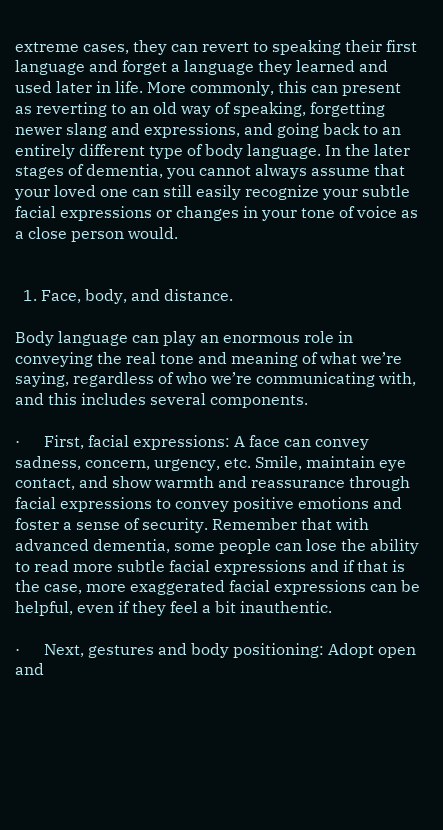extreme cases, they can revert to speaking their first language and forget a language they learned and used later in life. More commonly, this can present as reverting to an old way of speaking, forgetting newer slang and expressions, and going back to an entirely different type of body language. In the later stages of dementia, you cannot always assume that your loved one can still easily recognize your subtle facial expressions or changes in your tone of voice as a close person would.


  1. Face, body, and distance.

Body language can play an enormous role in conveying the real tone and meaning of what we’re saying, regardless of who we’re communicating with, and this includes several components.

·      First, facial expressions: A face can convey sadness, concern, urgency, etc. Smile, maintain eye contact, and show warmth and reassurance through facial expressions to convey positive emotions and foster a sense of security. Remember that with advanced dementia, some people can lose the ability to read more subtle facial expressions and if that is the case, more exaggerated facial expressions can be helpful, even if they feel a bit inauthentic.

·      Next, gestures and body positioning: Adopt open and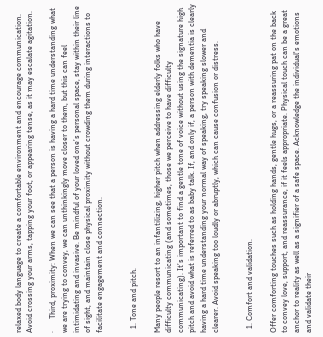relaxed body language to create a comfortable environment and encourage communication. Avoid crossing your arms, tapping your foot, or appearing tense, as it may escalate agitation.

·      Third, proximity: When we can see that a person is having a hard time understanding what we are trying to convey, we can unthinkingly move closer to them, but this can feel intimidating and invasive. Be mindful of your loved one’s personal space, stay within their line of sight, and maintain close physical proximity without crowding them during interactions to facilitate engagement and connection.


  1. Tone and pitch.

Many people resort to an infantilizing, higher pitch when addressing elderly folks who have difficulty communicating (and sometimes, those we perceive to have difficulty communicating). It’s important to find a gentle tone of voice without using the signature high pitch and avoid what is referred to as baby talk. If, and only if, a person with dementia is clearly having a hard time understanding your normal way of speaking, try speaking slower and clearer. Avoid speaking too loudly or abruptly, which can cause confusion or distress.


  1. Comfort and validation.

Offer comforting touches such as holding hands, gentle hugs, or a reassuring pat on the back to convey love, support, and reassurance, if it feels appropriate. Physical touch can be a great anchor to reality as well as a signifier of a safe space. Acknowledge the individual's emotions and validate their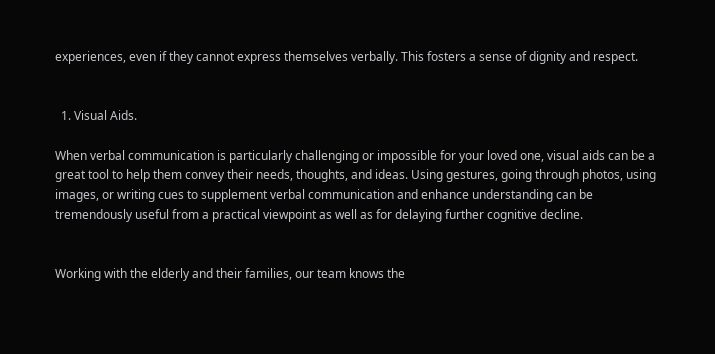experiences, even if they cannot express themselves verbally. This fosters a sense of dignity and respect.


  1. Visual Aids.

When verbal communication is particularly challenging or impossible for your loved one, visual aids can be a great tool to help them convey their needs, thoughts, and ideas. Using gestures, going through photos, using images, or writing cues to supplement verbal communication and enhance understanding can be tremendously useful from a practical viewpoint as well as for delaying further cognitive decline.


Working with the elderly and their families, our team knows the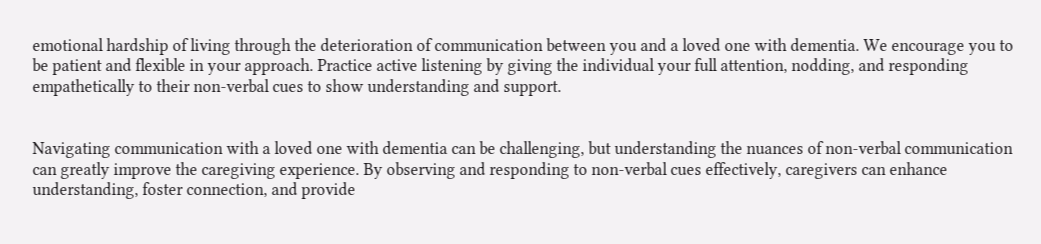emotional hardship of living through the deterioration of communication between you and a loved one with dementia. We encourage you to be patient and flexible in your approach. Practice active listening by giving the individual your full attention, nodding, and responding empathetically to their non-verbal cues to show understanding and support.


Navigating communication with a loved one with dementia can be challenging, but understanding the nuances of non-verbal communication can greatly improve the caregiving experience. By observing and responding to non-verbal cues effectively, caregivers can enhance understanding, foster connection, and provide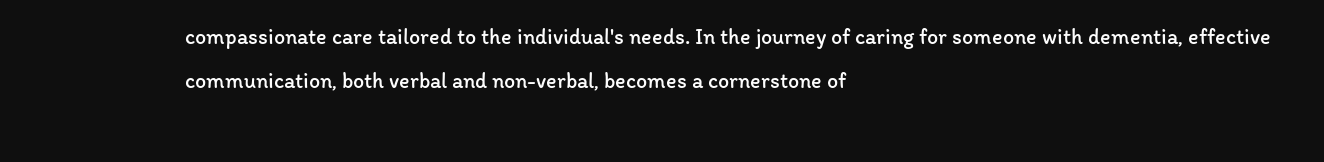compassionate care tailored to the individual's needs. In the journey of caring for someone with dementia, effective communication, both verbal and non-verbal, becomes a cornerstone of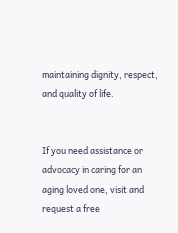maintaining dignity, respect, and quality of life.


If you need assistance or advocacy in caring for an aging loved one, visit and request a free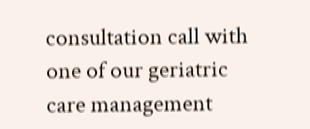consultation call with one of our geriatric care management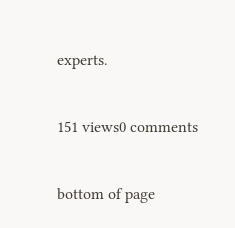experts.


151 views0 comments


bottom of page